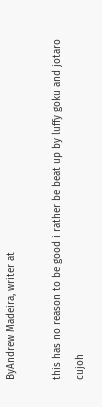ByAndrew Madeira, writer at

this has no reason to be good i rather be beat up by luffy goku and jotaro cujoh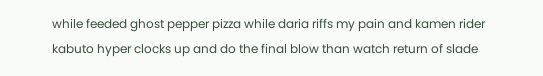while feeded ghost pepper pizza while daria riffs my pain and kamen rider kabuto hyper clocks up and do the final blow than watch return of slade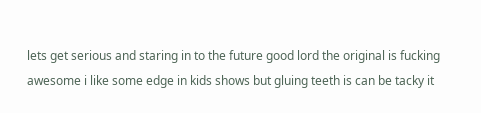lets get serious and staring in to the future good lord the original is fucking awesome i like some edge in kids shows but gluing teeth is can be tacky it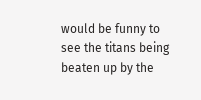would be funny to see the titans being beaten up by the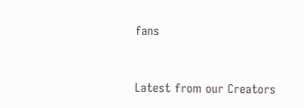fans


Latest from our Creators